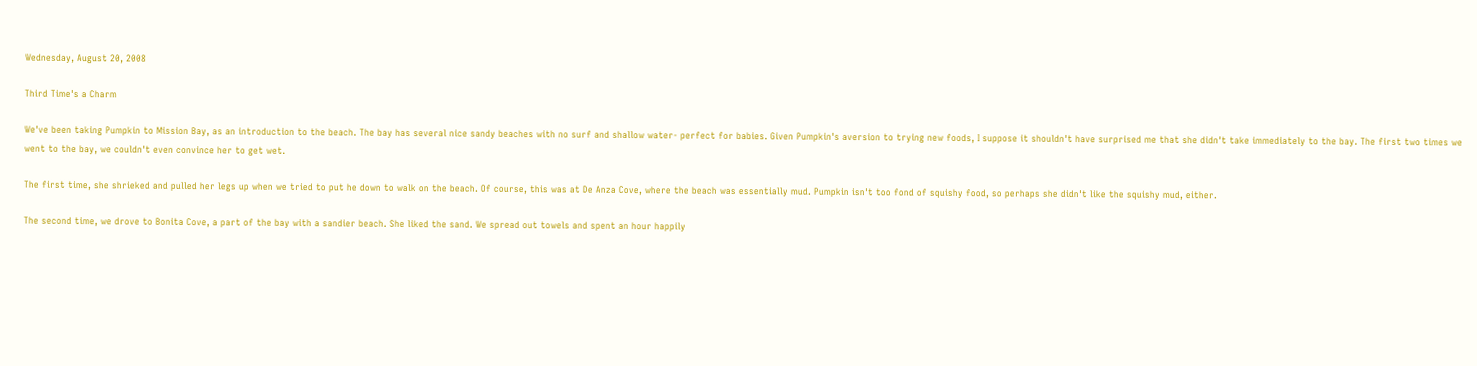Wednesday, August 20, 2008

Third Time's a Charm

We've been taking Pumpkin to Mission Bay, as an introduction to the beach. The bay has several nice sandy beaches with no surf and shallow water- perfect for babies. Given Pumpkin's aversion to trying new foods, I suppose it shouldn't have surprised me that she didn't take immediately to the bay. The first two times we went to the bay, we couldn't even convince her to get wet.

The first time, she shrieked and pulled her legs up when we tried to put he down to walk on the beach. Of course, this was at De Anza Cove, where the beach was essentially mud. Pumpkin isn't too fond of squishy food, so perhaps she didn't like the squishy mud, either.

The second time, we drove to Bonita Cove, a part of the bay with a sandier beach. She liked the sand. We spread out towels and spent an hour happily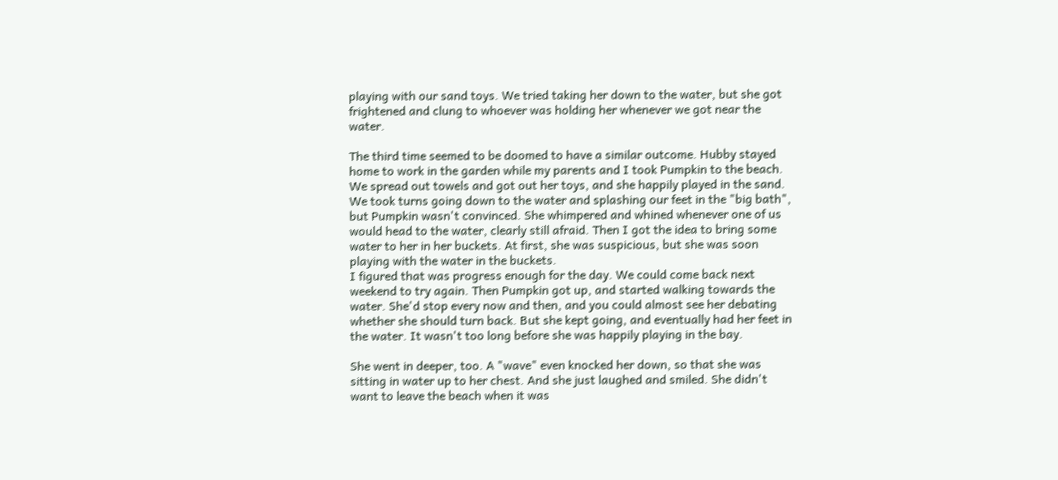playing with our sand toys. We tried taking her down to the water, but she got frightened and clung to whoever was holding her whenever we got near the water.

The third time seemed to be doomed to have a similar outcome. Hubby stayed home to work in the garden while my parents and I took Pumpkin to the beach. We spread out towels and got out her toys, and she happily played in the sand. We took turns going down to the water and splashing our feet in the "big bath", but Pumpkin wasn't convinced. She whimpered and whined whenever one of us would head to the water, clearly still afraid. Then I got the idea to bring some water to her in her buckets. At first, she was suspicious, but she was soon playing with the water in the buckets.
I figured that was progress enough for the day. We could come back next weekend to try again. Then Pumpkin got up, and started walking towards the water. She'd stop every now and then, and you could almost see her debating whether she should turn back. But she kept going, and eventually had her feet in the water. It wasn't too long before she was happily playing in the bay.

She went in deeper, too. A "wave" even knocked her down, so that she was sitting in water up to her chest. And she just laughed and smiled. She didn't want to leave the beach when it was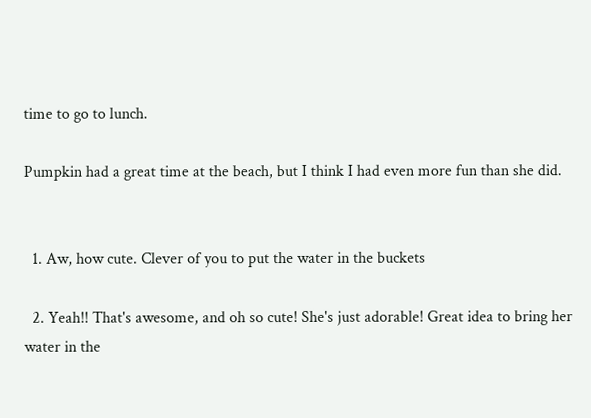time to go to lunch.

Pumpkin had a great time at the beach, but I think I had even more fun than she did.


  1. Aw, how cute. Clever of you to put the water in the buckets

  2. Yeah!! That's awesome, and oh so cute! She's just adorable! Great idea to bring her water in the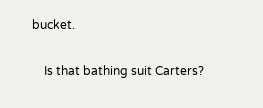bucket.

    Is that bathing suit Carters?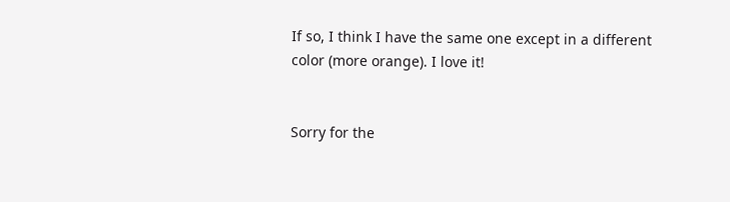If so, I think I have the same one except in a different color (more orange). I love it!


Sorry for the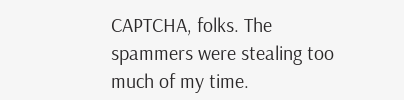CAPTCHA, folks. The spammers were stealing too much of my time.